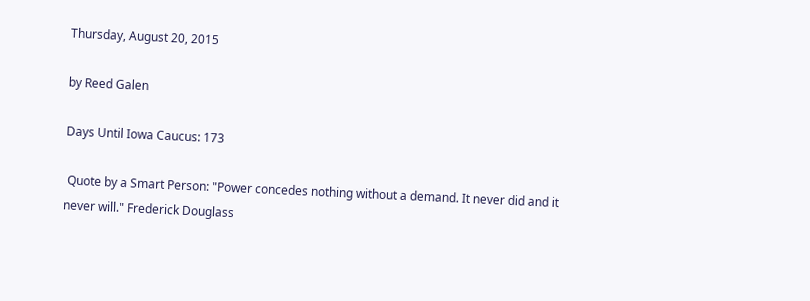Thursday, August 20, 2015

by Reed Galen

Days Until Iowa Caucus: 173

 Quote by a Smart Person: "Power concedes nothing without a demand. It never did and it never will." Frederick Douglass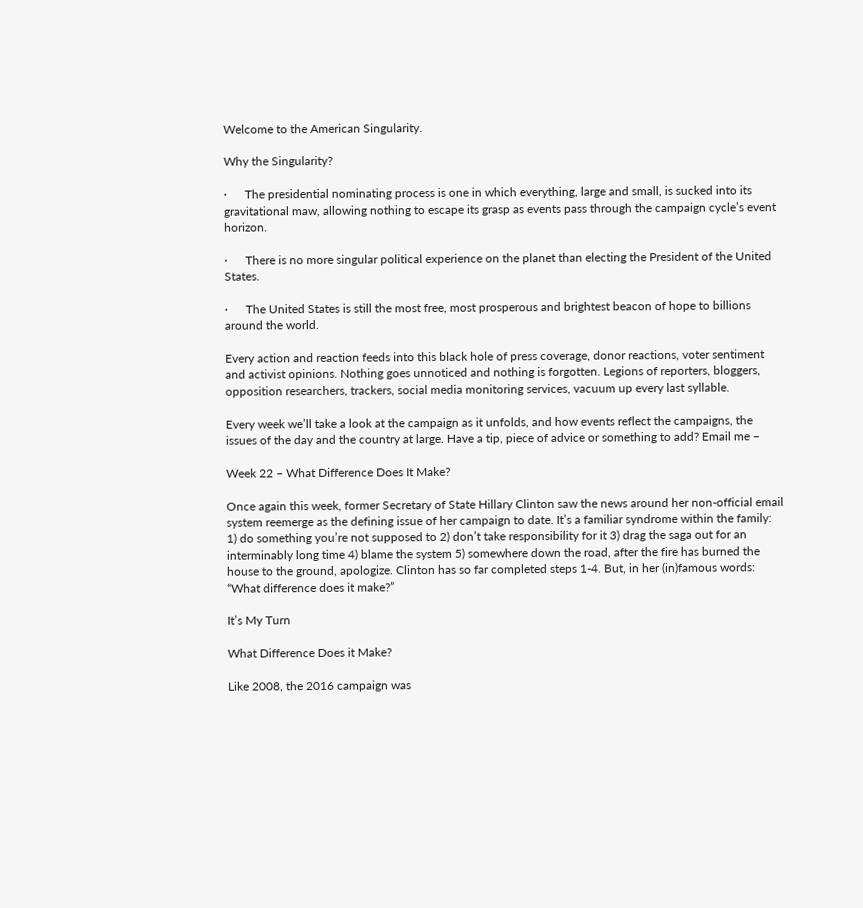Welcome to the American Singularity.

Why the Singularity?

·      The presidential nominating process is one in which everything, large and small, is sucked into its gravitational maw, allowing nothing to escape its grasp as events pass through the campaign cycle’s event horizon.

·      There is no more singular political experience on the planet than electing the President of the United States.

·      The United States is still the most free, most prosperous and brightest beacon of hope to billions around the world.

Every action and reaction feeds into this black hole of press coverage, donor reactions, voter sentiment and activist opinions. Nothing goes unnoticed and nothing is forgotten. Legions of reporters, bloggers, opposition researchers, trackers, social media monitoring services, vacuum up every last syllable.

Every week we’ll take a look at the campaign as it unfolds, and how events reflect the campaigns, the issues of the day and the country at large. Have a tip, piece of advice or something to add? Email me –

Week 22 – What Difference Does It Make?

Once again this week, former Secretary of State Hillary Clinton saw the news around her non-official email system reemerge as the defining issue of her campaign to date. It’s a familiar syndrome within the family: 1) do something you’re not supposed to 2) don’t take responsibility for it 3) drag the saga out for an interminably long time 4) blame the system 5) somewhere down the road, after the fire has burned the house to the ground, apologize. Clinton has so far completed steps 1-4. But, in her (in)famous words: “What difference does it make?”

It’s My Turn

What Difference Does it Make?

Like 2008, the 2016 campaign was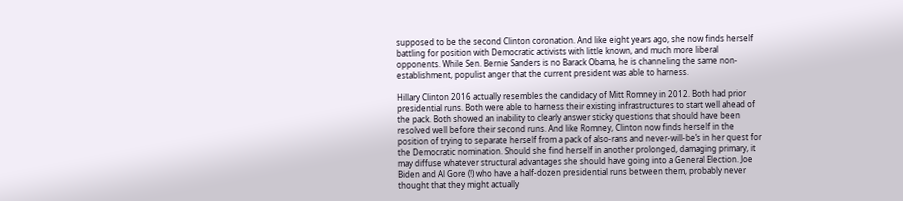supposed to be the second Clinton coronation. And like eight years ago, she now finds herself battling for position with Democratic activists with little known, and much more liberal opponents. While Sen. Bernie Sanders is no Barack Obama, he is channeling the same non-establishment, populist anger that the current president was able to harness.

Hillary Clinton 2016 actually resembles the candidacy of Mitt Romney in 2012. Both had prior presidential runs. Both were able to harness their existing infrastructures to start well ahead of the pack. Both showed an inability to clearly answer sticky questions that should have been resolved well before their second runs. And like Romney, Clinton now finds herself in the position of trying to separate herself from a pack of also-rans and never-will-be’s in her quest for the Democratic nomination. Should she find herself in another prolonged, damaging primary, it may diffuse whatever structural advantages she should have going into a General Election. Joe Biden and Al Gore (!) who have a half-dozen presidential runs between them, probably never thought that they might actually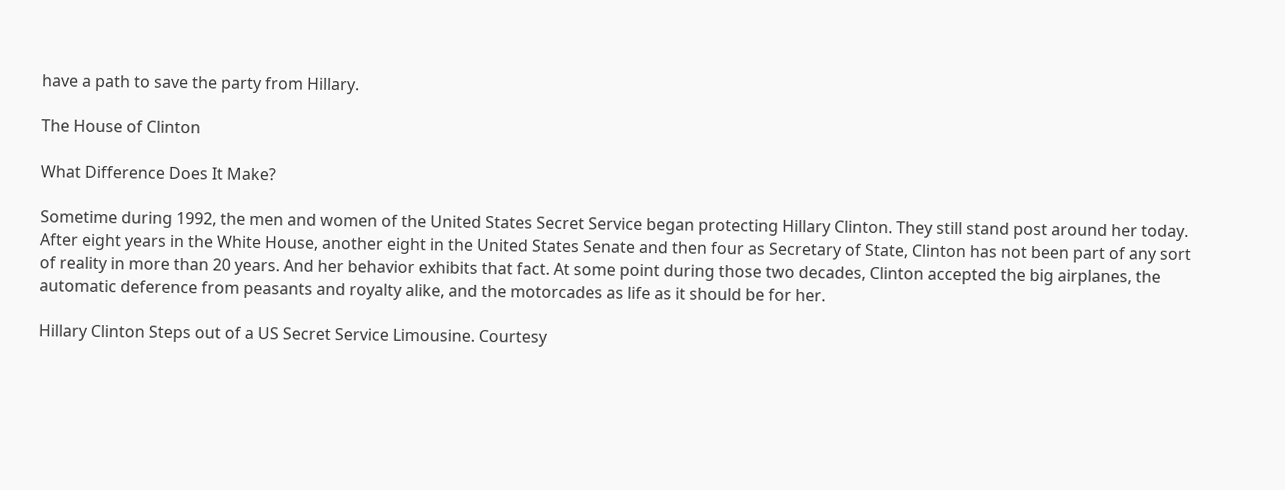have a path to save the party from Hillary.

The House of Clinton

What Difference Does It Make?

Sometime during 1992, the men and women of the United States Secret Service began protecting Hillary Clinton. They still stand post around her today. After eight years in the White House, another eight in the United States Senate and then four as Secretary of State, Clinton has not been part of any sort of reality in more than 20 years. And her behavior exhibits that fact. At some point during those two decades, Clinton accepted the big airplanes, the automatic deference from peasants and royalty alike, and the motorcades as life as it should be for her.

Hillary Clinton Steps out of a US Secret Service Limousine. Courtesy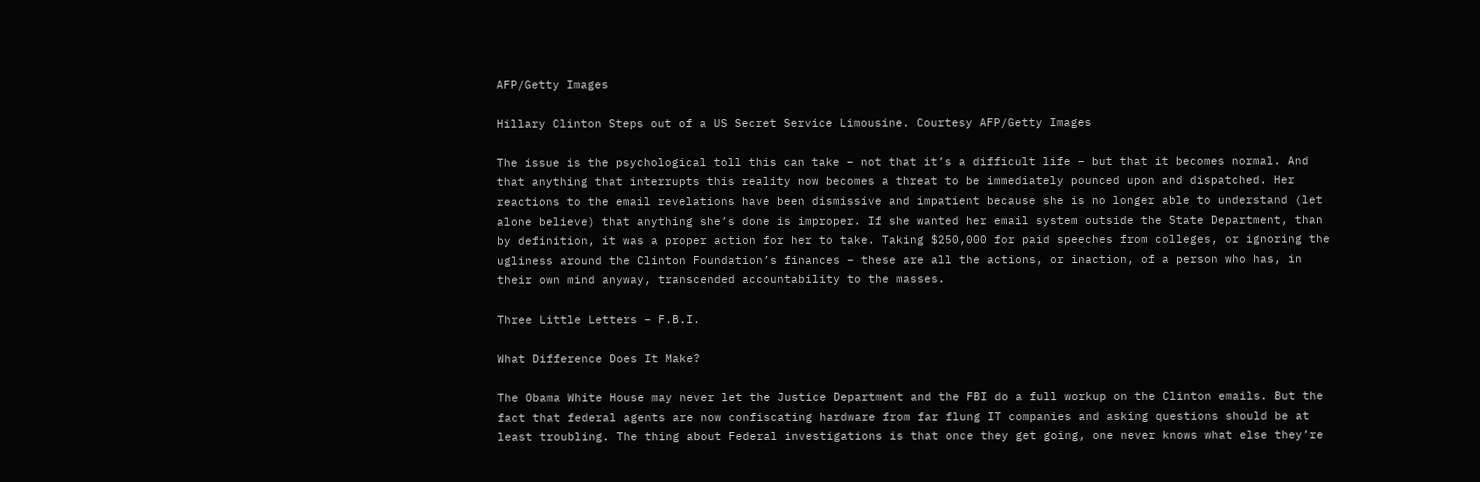AFP/Getty Images

Hillary Clinton Steps out of a US Secret Service Limousine. Courtesy AFP/Getty Images

The issue is the psychological toll this can take – not that it’s a difficult life – but that it becomes normal. And that anything that interrupts this reality now becomes a threat to be immediately pounced upon and dispatched. Her reactions to the email revelations have been dismissive and impatient because she is no longer able to understand (let alone believe) that anything she’s done is improper. If she wanted her email system outside the State Department, than by definition, it was a proper action for her to take. Taking $250,000 for paid speeches from colleges, or ignoring the ugliness around the Clinton Foundation’s finances – these are all the actions, or inaction, of a person who has, in their own mind anyway, transcended accountability to the masses.

Three Little Letters – F.B.I.

What Difference Does It Make?

The Obama White House may never let the Justice Department and the FBI do a full workup on the Clinton emails. But the fact that federal agents are now confiscating hardware from far flung IT companies and asking questions should be at least troubling. The thing about Federal investigations is that once they get going, one never knows what else they’re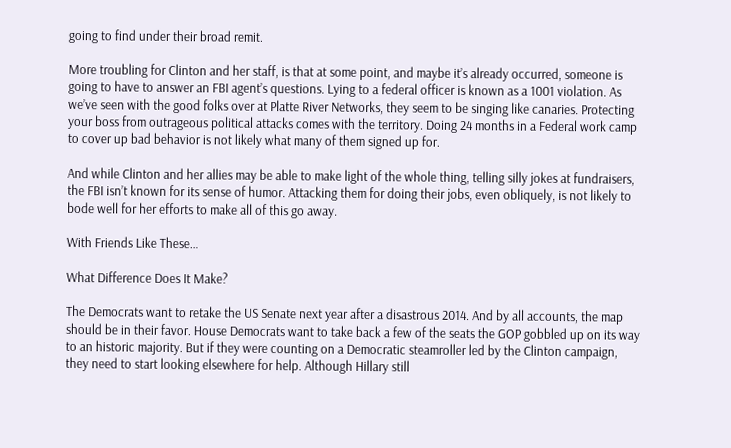going to find under their broad remit.

More troubling for Clinton and her staff, is that at some point, and maybe it’s already occurred, someone is going to have to answer an FBI agent’s questions. Lying to a federal officer is known as a 1001 violation. As we’ve seen with the good folks over at Platte River Networks, they seem to be singing like canaries. Protecting your boss from outrageous political attacks comes with the territory. Doing 24 months in a Federal work camp to cover up bad behavior is not likely what many of them signed up for.

And while Clinton and her allies may be able to make light of the whole thing, telling silly jokes at fundraisers, the FBI isn’t known for its sense of humor. Attacking them for doing their jobs, even obliquely, is not likely to bode well for her efforts to make all of this go away.

With Friends Like These…

What Difference Does It Make?

The Democrats want to retake the US Senate next year after a disastrous 2014. And by all accounts, the map should be in their favor. House Democrats want to take back a few of the seats the GOP gobbled up on its way to an historic majority. But if they were counting on a Democratic steamroller led by the Clinton campaign, they need to start looking elsewhere for help. Although Hillary still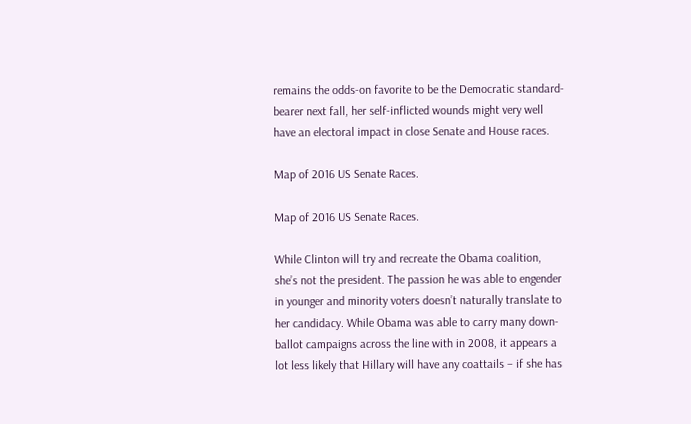remains the odds-on favorite to be the Democratic standard-bearer next fall, her self-inflicted wounds might very well have an electoral impact in close Senate and House races.

Map of 2016 US Senate Races.

Map of 2016 US Senate Races.

While Clinton will try and recreate the Obama coalition, she’s not the president. The passion he was able to engender in younger and minority voters doesn’t naturally translate to her candidacy. While Obama was able to carry many down-ballot campaigns across the line with in 2008, it appears a lot less likely that Hillary will have any coattails – if she has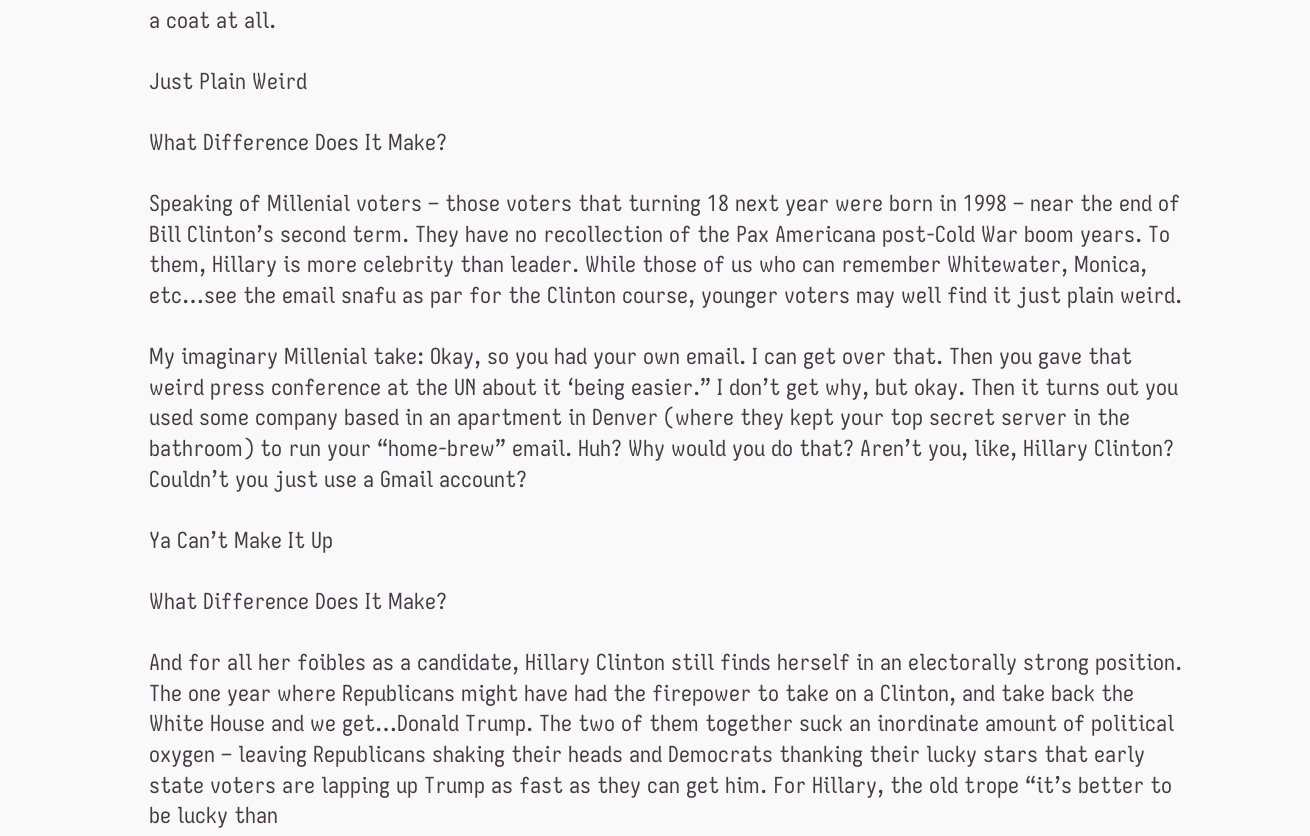a coat at all.

Just Plain Weird

What Difference Does It Make?

Speaking of Millenial voters – those voters that turning 18 next year were born in 1998 – near the end of Bill Clinton’s second term. They have no recollection of the Pax Americana post-Cold War boom years. To them, Hillary is more celebrity than leader. While those of us who can remember Whitewater, Monica, etc…see the email snafu as par for the Clinton course, younger voters may well find it just plain weird.

My imaginary Millenial take: Okay, so you had your own email. I can get over that. Then you gave that weird press conference at the UN about it ‘being easier.” I don’t get why, but okay. Then it turns out you used some company based in an apartment in Denver (where they kept your top secret server in the bathroom) to run your “home-brew” email. Huh? Why would you do that? Aren’t you, like, Hillary Clinton? Couldn’t you just use a Gmail account?

Ya Can’t Make It Up

What Difference Does It Make?

And for all her foibles as a candidate, Hillary Clinton still finds herself in an electorally strong position. The one year where Republicans might have had the firepower to take on a Clinton, and take back the White House and we get…Donald Trump. The two of them together suck an inordinate amount of political oxygen – leaving Republicans shaking their heads and Democrats thanking their lucky stars that early state voters are lapping up Trump as fast as they can get him. For Hillary, the old trope “it’s better to be lucky than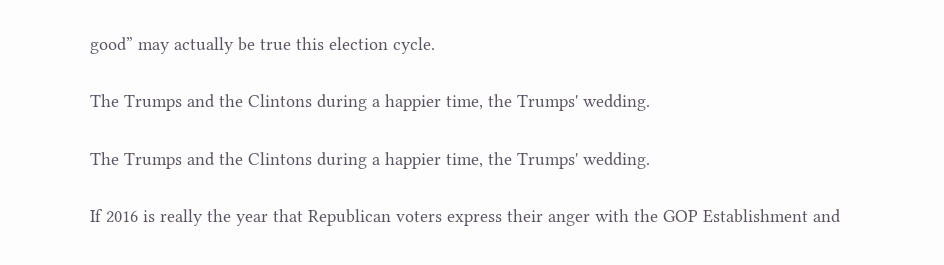good” may actually be true this election cycle.

The Trumps and the Clintons during a happier time, the Trumps' wedding.

The Trumps and the Clintons during a happier time, the Trumps' wedding.

If 2016 is really the year that Republican voters express their anger with the GOP Establishment and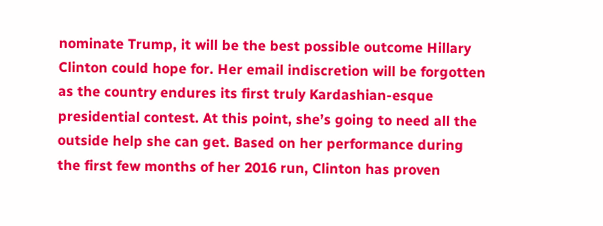nominate Trump, it will be the best possible outcome Hillary Clinton could hope for. Her email indiscretion will be forgotten as the country endures its first truly Kardashian-esque presidential contest. At this point, she’s going to need all the outside help she can get. Based on her performance during the first few months of her 2016 run, Clinton has proven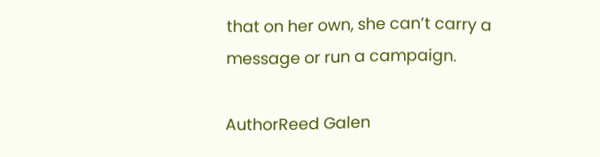that on her own, she can’t carry a message or run a campaign.

AuthorReed Galen